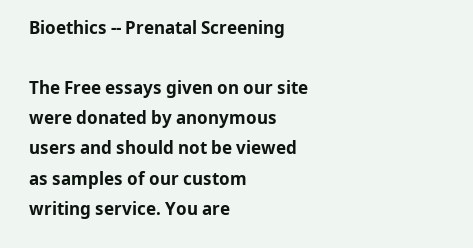Bioethics -- Prenatal Screening

The Free essays given on our site were donated by anonymous users and should not be viewed as samples of our custom writing service. You are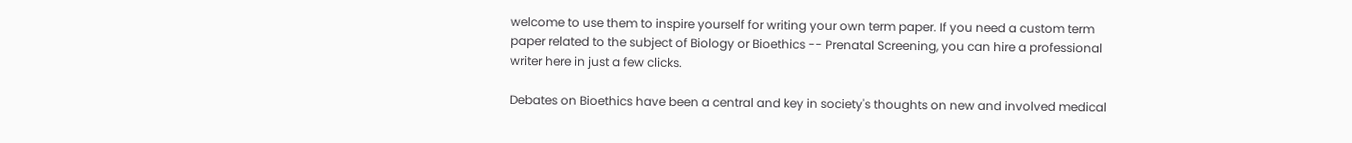welcome to use them to inspire yourself for writing your own term paper. If you need a custom term paper related to the subject of Biology or Bioethics -- Prenatal Screening, you can hire a professional writer here in just a few clicks.

Debates on Bioethics have been a central and key in society's thoughts on new and involved medical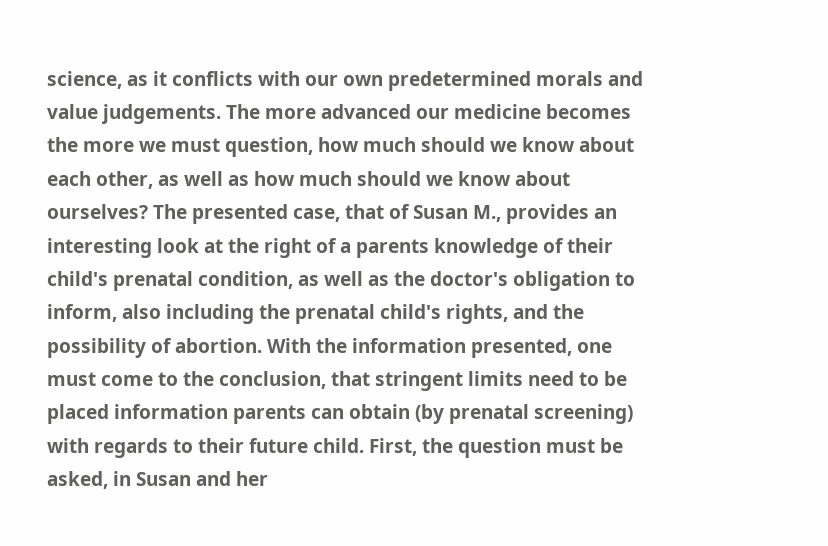science, as it conflicts with our own predetermined morals and value judgements. The more advanced our medicine becomes the more we must question, how much should we know about each other, as well as how much should we know about ourselves? The presented case, that of Susan M., provides an interesting look at the right of a parents knowledge of their child's prenatal condition, as well as the doctor's obligation to inform, also including the prenatal child's rights, and the possibility of abortion. With the information presented, one must come to the conclusion, that stringent limits need to be placed information parents can obtain (by prenatal screening) with regards to their future child. First, the question must be asked, in Susan and her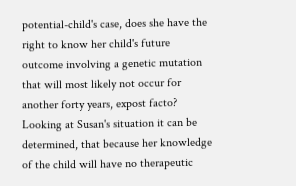potential-child's case, does she have the right to know her child's future outcome involving a genetic mutation that will most likely not occur for another forty years, expost facto? Looking at Susan's situation it can be determined, that because her knowledge of the child will have no therapeutic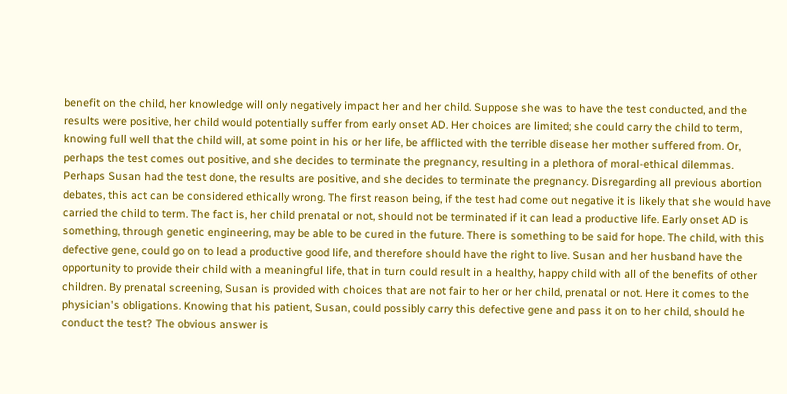benefit on the child, her knowledge will only negatively impact her and her child. Suppose she was to have the test conducted, and the results were positive, her child would potentially suffer from early onset AD. Her choices are limited; she could carry the child to term, knowing full well that the child will, at some point in his or her life, be afflicted with the terrible disease her mother suffered from. Or, perhaps the test comes out positive, and she decides to terminate the pregnancy, resulting in a plethora of moral-ethical dilemmas. Perhaps Susan had the test done, the results are positive, and she decides to terminate the pregnancy. Disregarding all previous abortion debates, this act can be considered ethically wrong. The first reason being, if the test had come out negative it is likely that she would have carried the child to term. The fact is, her child prenatal or not, should not be terminated if it can lead a productive life. Early onset AD is something, through genetic engineering, may be able to be cured in the future. There is something to be said for hope. The child, with this defective gene, could go on to lead a productive good life, and therefore should have the right to live. Susan and her husband have the opportunity to provide their child with a meaningful life, that in turn could result in a healthy, happy child with all of the benefits of other children. By prenatal screening, Susan is provided with choices that are not fair to her or her child, prenatal or not. Here it comes to the physician's obligations. Knowing that his patient, Susan, could possibly carry this defective gene and pass it on to her child, should he conduct the test? The obvious answer is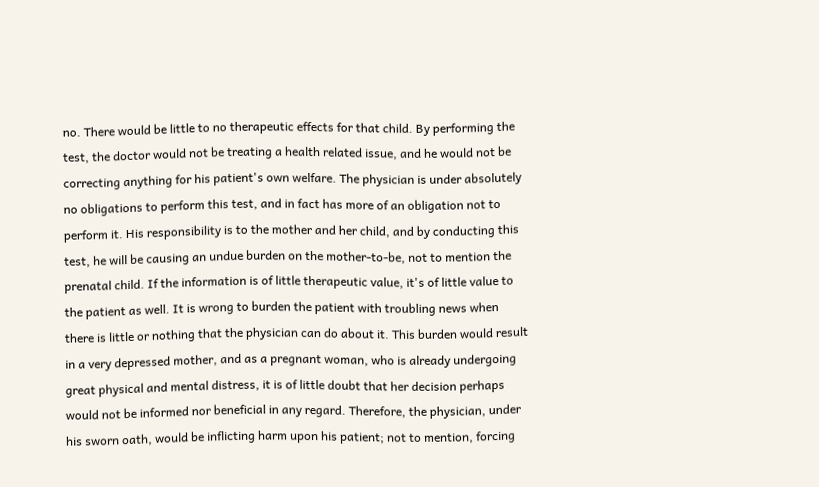no. There would be little to no therapeutic effects for that child. By performing the test, the doctor would not be treating a health related issue, and he would not be correcting anything for his patient's own welfare. The physician is under absolutely no obligations to perform this test, and in fact has more of an obligation not to perform it. His responsibility is to the mother and her child, and by conducting this test, he will be causing an undue burden on the mother-to-be, not to mention the prenatal child. If the information is of little therapeutic value, it's of little value to the patient as well. It is wrong to burden the patient with troubling news when there is little or nothing that the physician can do about it. This burden would result in a very depressed mother, and as a pregnant woman, who is already undergoing great physical and mental distress, it is of little doubt that her decision perhaps would not be informed nor beneficial in any regard. Therefore, the physician, under his sworn oath, would be inflicting harm upon his patient; not to mention, forcing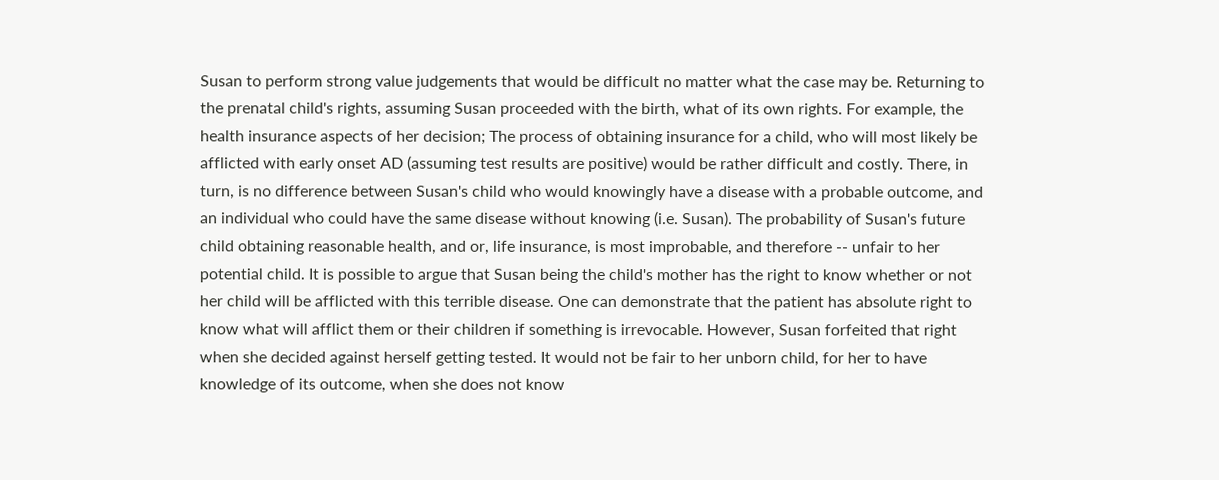Susan to perform strong value judgements that would be difficult no matter what the case may be. Returning to the prenatal child's rights, assuming Susan proceeded with the birth, what of its own rights. For example, the health insurance aspects of her decision; The process of obtaining insurance for a child, who will most likely be afflicted with early onset AD (assuming test results are positive) would be rather difficult and costly. There, in turn, is no difference between Susan's child who would knowingly have a disease with a probable outcome, and an individual who could have the same disease without knowing (i.e. Susan). The probability of Susan's future child obtaining reasonable health, and or, life insurance, is most improbable, and therefore -- unfair to her potential child. It is possible to argue that Susan being the child's mother has the right to know whether or not her child will be afflicted with this terrible disease. One can demonstrate that the patient has absolute right to know what will afflict them or their children if something is irrevocable. However, Susan forfeited that right when she decided against herself getting tested. It would not be fair to her unborn child, for her to have knowledge of its outcome, when she does not know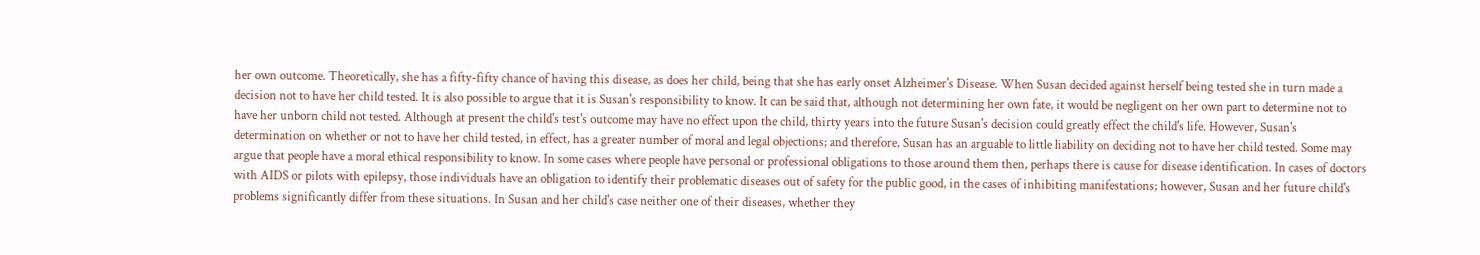her own outcome. Theoretically, she has a fifty-fifty chance of having this disease, as does her child, being that she has early onset Alzheimer's Disease. When Susan decided against herself being tested she in turn made a decision not to have her child tested. It is also possible to argue that it is Susan's responsibility to know. It can be said that, although not determining her own fate, it would be negligent on her own part to determine not to have her unborn child not tested. Although at present the child's test's outcome may have no effect upon the child, thirty years into the future Susan's decision could greatly effect the child's life. However, Susan's determination on whether or not to have her child tested, in effect, has a greater number of moral and legal objections; and therefore, Susan has an arguable to little liability on deciding not to have her child tested. Some may argue that people have a moral ethical responsibility to know. In some cases where people have personal or professional obligations to those around them then, perhaps there is cause for disease identification. In cases of doctors with AIDS or pilots with epilepsy, those individuals have an obligation to identify their problematic diseases out of safety for the public good, in the cases of inhibiting manifestations; however, Susan and her future child's problems significantly differ from these situations. In Susan and her child's case neither one of their diseases, whether they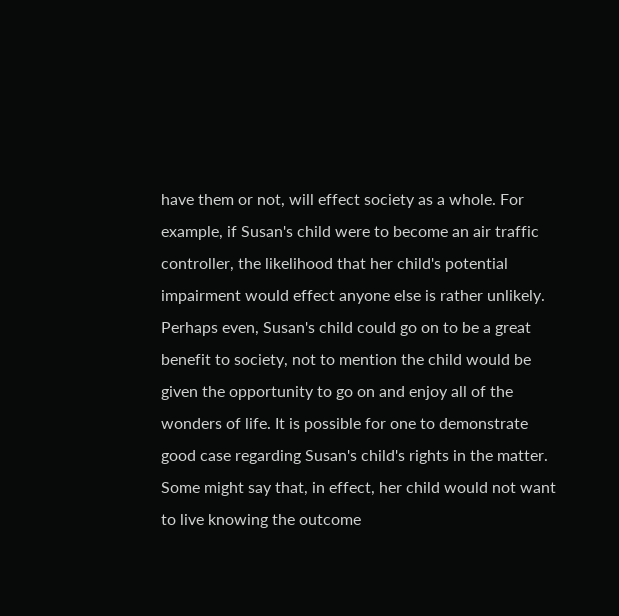have them or not, will effect society as a whole. For example, if Susan's child were to become an air traffic controller, the likelihood that her child's potential impairment would effect anyone else is rather unlikely. Perhaps even, Susan's child could go on to be a great benefit to society, not to mention the child would be given the opportunity to go on and enjoy all of the wonders of life. It is possible for one to demonstrate good case regarding Susan's child's rights in the matter. Some might say that, in effect, her child would not want to live knowing the outcome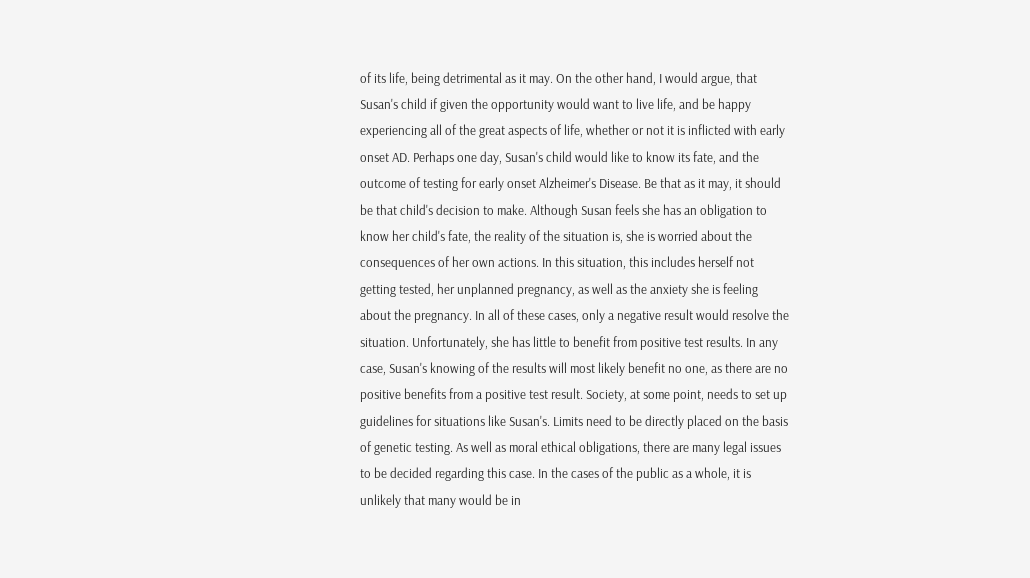of its life, being detrimental as it may. On the other hand, I would argue, that Susan's child if given the opportunity would want to live life, and be happy experiencing all of the great aspects of life, whether or not it is inflicted with early onset AD. Perhaps one day, Susan's child would like to know its fate, and the outcome of testing for early onset Alzheimer's Disease. Be that as it may, it should be that child's decision to make. Although Susan feels she has an obligation to know her child's fate, the reality of the situation is, she is worried about the consequences of her own actions. In this situation, this includes herself not getting tested, her unplanned pregnancy, as well as the anxiety she is feeling about the pregnancy. In all of these cases, only a negative result would resolve the situation. Unfortunately, she has little to benefit from positive test results. In any case, Susan's knowing of the results will most likely benefit no one, as there are no positive benefits from a positive test result. Society, at some point, needs to set up guidelines for situations like Susan's. Limits need to be directly placed on the basis of genetic testing. As well as moral ethical obligations, there are many legal issues to be decided regarding this case. In the cases of the public as a whole, it is unlikely that many would be in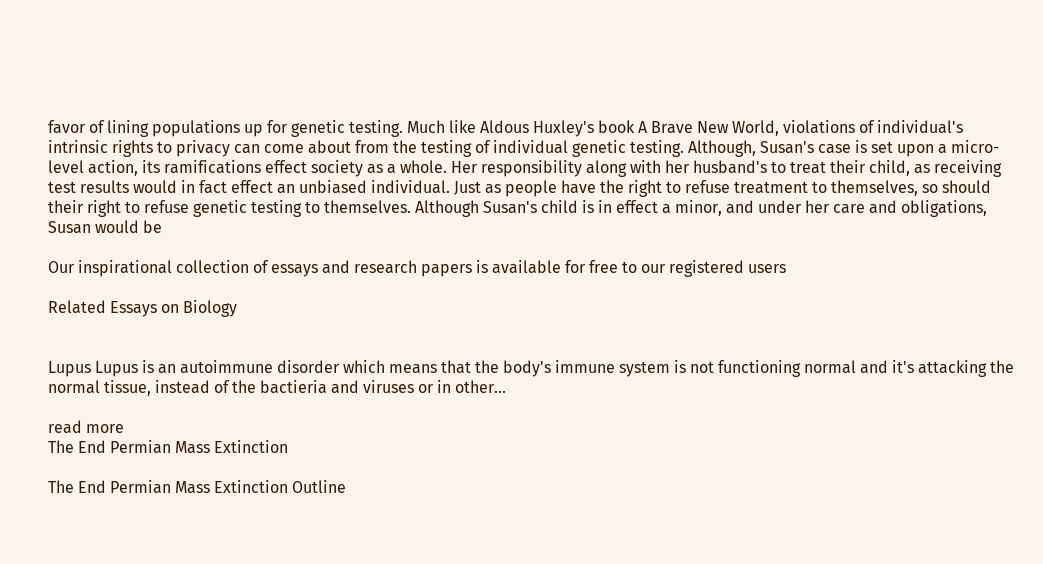favor of lining populations up for genetic testing. Much like Aldous Huxley's book A Brave New World, violations of individual's intrinsic rights to privacy can come about from the testing of individual genetic testing. Although, Susan's case is set upon a micro-level action, its ramifications effect society as a whole. Her responsibility along with her husband's to treat their child, as receiving test results would in fact effect an unbiased individual. Just as people have the right to refuse treatment to themselves, so should their right to refuse genetic testing to themselves. Although Susan's child is in effect a minor, and under her care and obligations, Susan would be

Our inspirational collection of essays and research papers is available for free to our registered users

Related Essays on Biology


Lupus Lupus is an autoimmune disorder which means that the body's immune system is not functioning normal and it's attacking the normal tissue, instead of the bactieria and viruses or in other...

read more
The End Permian Mass Extinction

The End Permian Mass Extinction Outline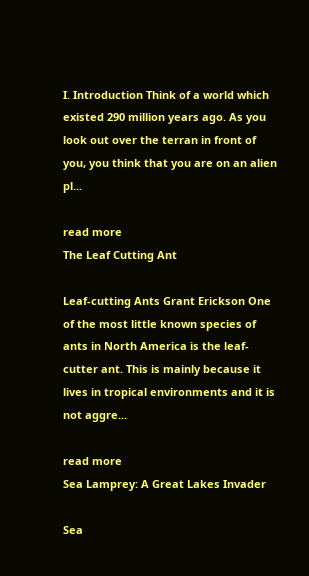I. Introduction Think of a world which existed 290 million years ago. As you look out over the terran in front of you, you think that you are on an alien pl...

read more
The Leaf Cutting Ant

Leaf-cutting Ants Grant Erickson One of the most little known species of ants in North America is the leaf-cutter ant. This is mainly because it lives in tropical environments and it is not aggre...

read more
Sea Lamprey: A Great Lakes Invader

Sea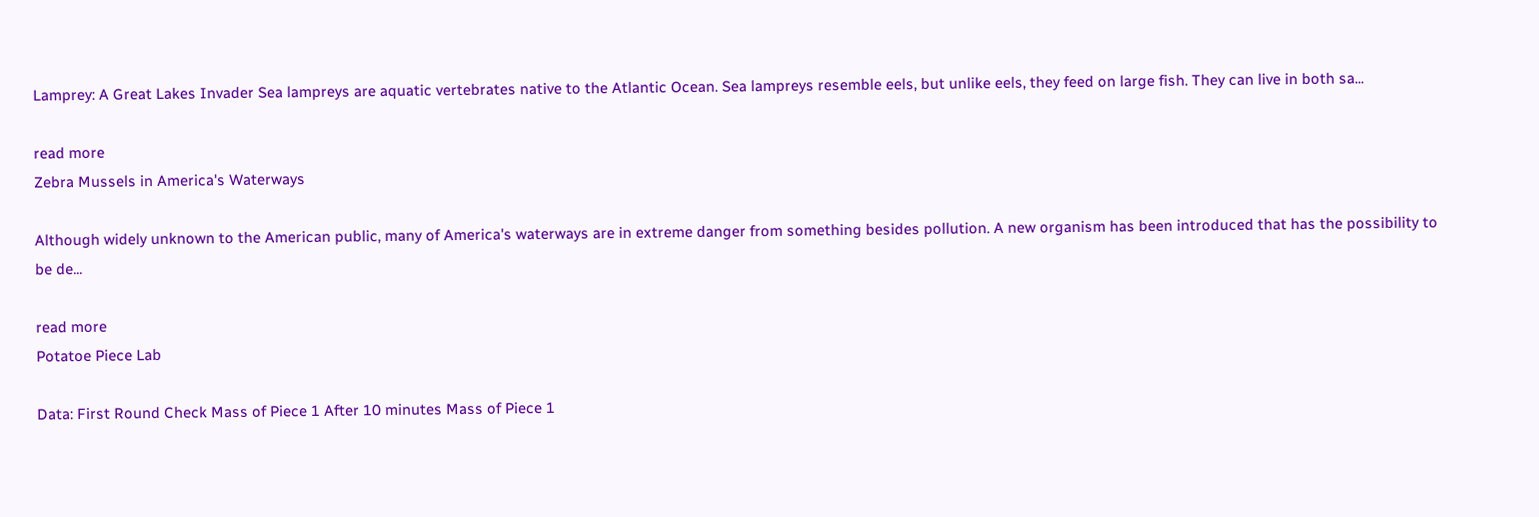Lamprey: A Great Lakes Invader Sea lampreys are aquatic vertebrates native to the Atlantic Ocean. Sea lampreys resemble eels, but unlike eels, they feed on large fish. They can live in both sa...

read more
Zebra Mussels in America's Waterways

Although widely unknown to the American public, many of America's waterways are in extreme danger from something besides pollution. A new organism has been introduced that has the possibility to be de...

read more
Potatoe Piece Lab

Data: First Round Check Mass of Piece 1 After 10 minutes Mass of Piece 1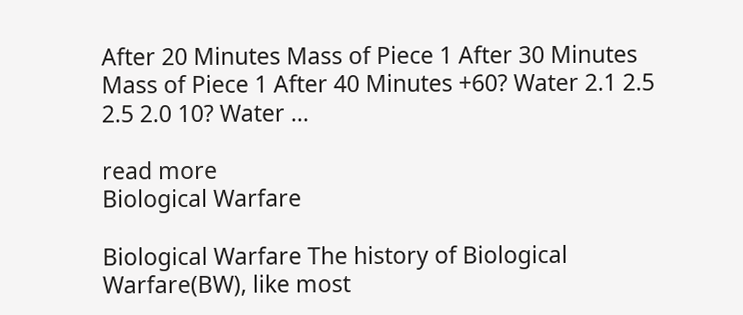After 20 Minutes Mass of Piece 1 After 30 Minutes Mass of Piece 1 After 40 Minutes +60? Water 2.1 2.5 2.5 2.0 10? Water ...

read more
Biological Warfare

Biological Warfare The history of Biological Warfare(BW), like most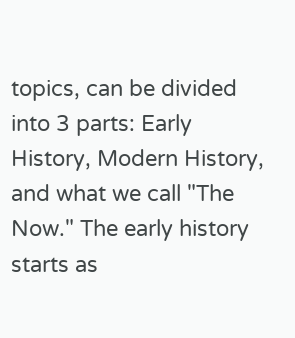topics, can be divided into 3 parts: Early History, Modern History, and what we call "The Now." The early history starts as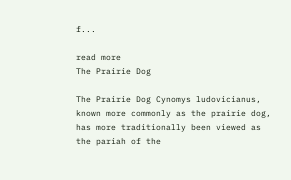f...

read more
The Prairie Dog

The Prairie Dog Cynomys ludovicianus, known more commonly as the prairie dog, has more traditionally been viewed as the pariah of the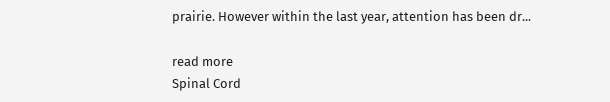prairie. However within the last year, attention has been dr...

read more
Spinal Cord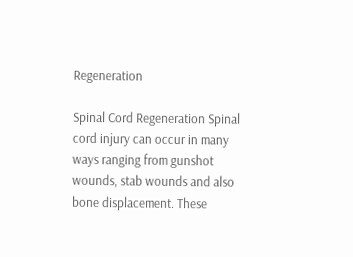Regeneration

Spinal Cord Regeneration Spinal cord injury can occur in many ways ranging from gunshot wounds, stab wounds and also bone displacement. These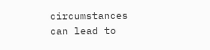circumstances can lead to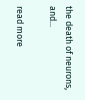the death of neurons, and...

read more